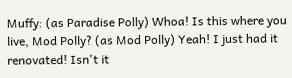Muffy: (as Paradise Polly) Whoa! Is this where you live, Mod Polly? (as Mod Polly) Yeah! I just had it renovated! Isn't it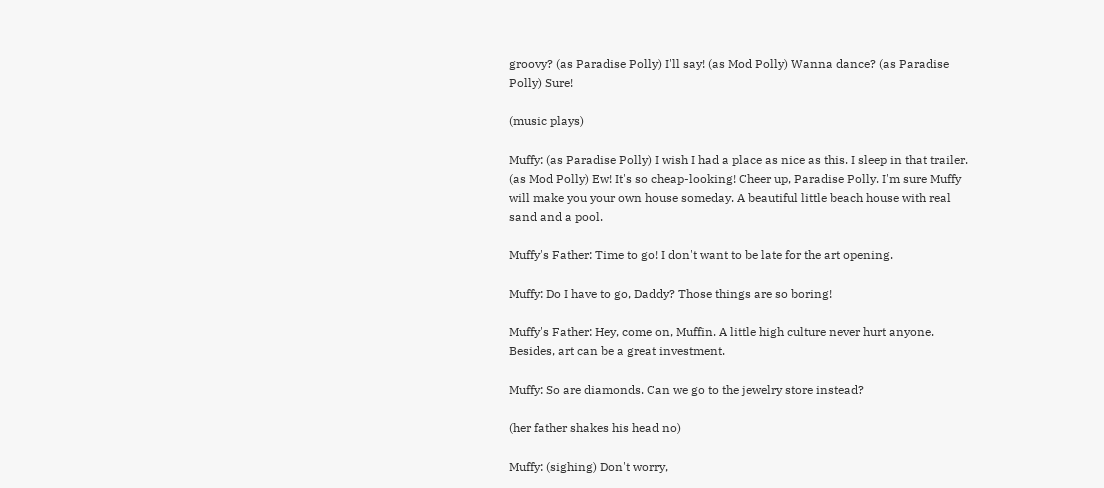groovy? (as Paradise Polly) I'll say! (as Mod Polly) Wanna dance? (as Paradise Polly) Sure!

(music plays)

Muffy: (as Paradise Polly) I wish I had a place as nice as this. I sleep in that trailer. (as Mod Polly) Ew! It's so cheap-looking! Cheer up, Paradise Polly. I'm sure Muffy will make you your own house someday. A beautiful little beach house with real sand and a pool.

Muffy's Father: Time to go! I don't want to be late for the art opening.

Muffy: Do I have to go, Daddy? Those things are so boring!

Muffy's Father: Hey, come on, Muffin. A little high culture never hurt anyone. Besides, art can be a great investment.

Muffy: So are diamonds. Can we go to the jewelry store instead?

(her father shakes his head no)

Muffy: (sighing) Don't worry,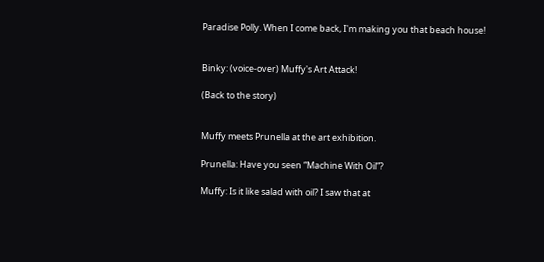Paradise Polly. When I come back, I'm making you that beach house!


Binky: (voice-over) Muffy's Art Attack!

(Back to the story)


Muffy meets Prunella at the art exhibition.

Prunella: Have you seen “Machine With Oil”?

Muffy: Is it like salad with oil? I saw that at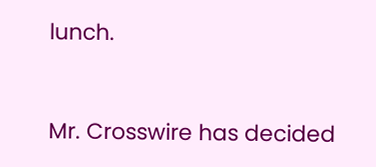lunch.


Mr. Crosswire has decided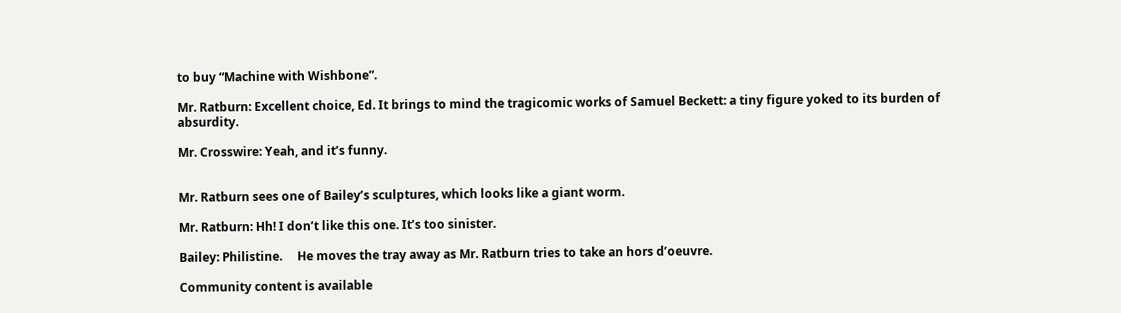to buy “Machine with Wishbone”.

Mr. Ratburn: Excellent choice, Ed. It brings to mind the tragicomic works of Samuel Beckett: a tiny figure yoked to its burden of absurdity.

Mr. Crosswire: Yeah, and it’s funny.


Mr. Ratburn sees one of Bailey’s sculptures, which looks like a giant worm.

Mr. Ratburn: Hh! I don’t like this one. It’s too sinister.

Bailey: Philistine.     He moves the tray away as Mr. Ratburn tries to take an hors d’oeuvre.

Community content is available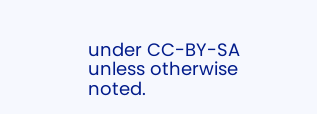under CC-BY-SA unless otherwise noted.